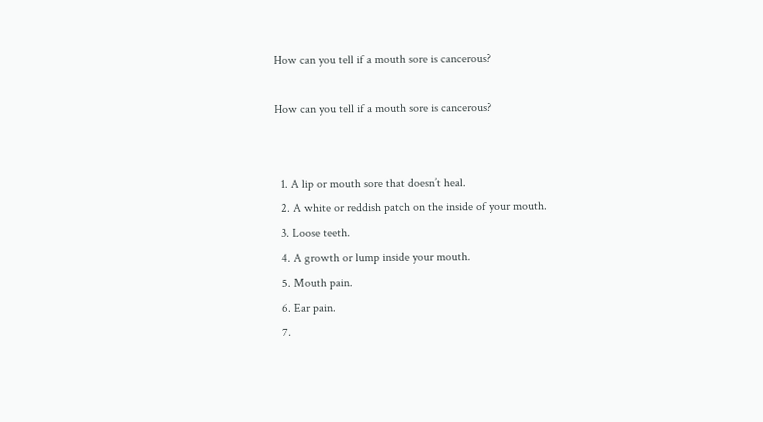How can you tell if a mouth sore is cancerous?

How can you tell if a mouth sore is cancerous?


  1. A lip or mouth sore that doesn’t heal.
  2. A white or reddish patch on the inside of your mouth.
  3. Loose teeth.
  4. A growth or lump inside your mouth.
  5. Mouth pain.
  6. Ear pain.
  7.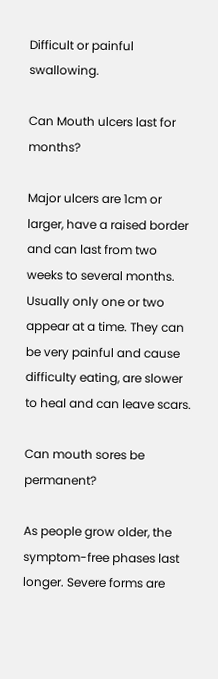Difficult or painful swallowing.

Can Mouth ulcers last for months?

Major ulcers are 1cm or larger, have a raised border and can last from two weeks to several months. Usually only one or two appear at a time. They can be very painful and cause difficulty eating, are slower to heal and can leave scars.

Can mouth sores be permanent?

As people grow older, the symptom-free phases last longer. Severe forms are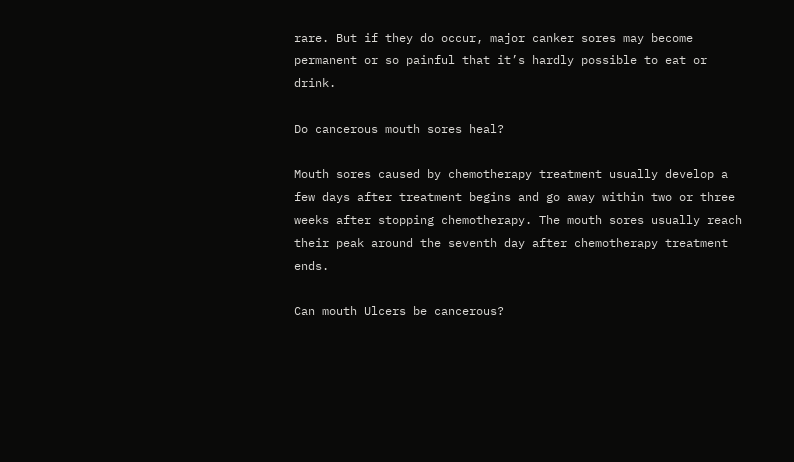rare. But if they do occur, major canker sores may become permanent or so painful that it’s hardly possible to eat or drink.

Do cancerous mouth sores heal?

Mouth sores caused by chemotherapy treatment usually develop a few days after treatment begins and go away within two or three weeks after stopping chemotherapy. The mouth sores usually reach their peak around the seventh day after chemotherapy treatment ends.

Can mouth Ulcers be cancerous?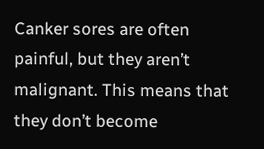Canker sores are often painful, but they aren’t malignant. This means that they don’t become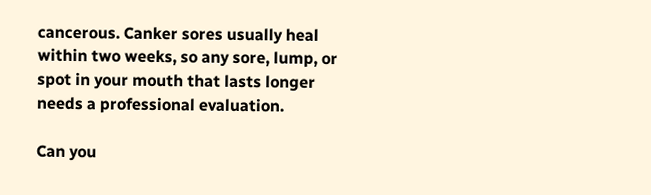cancerous. Canker sores usually heal within two weeks, so any sore, lump, or spot in your mouth that lasts longer needs a professional evaluation.

Can you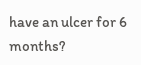have an ulcer for 6 months?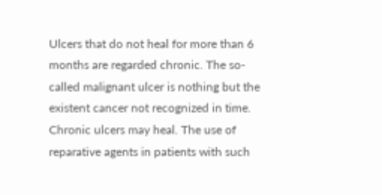Ulcers that do not heal for more than 6 months are regarded chronic. The so-called malignant ulcer is nothing but the existent cancer not recognized in time. Chronic ulcers may heal. The use of reparative agents in patients with such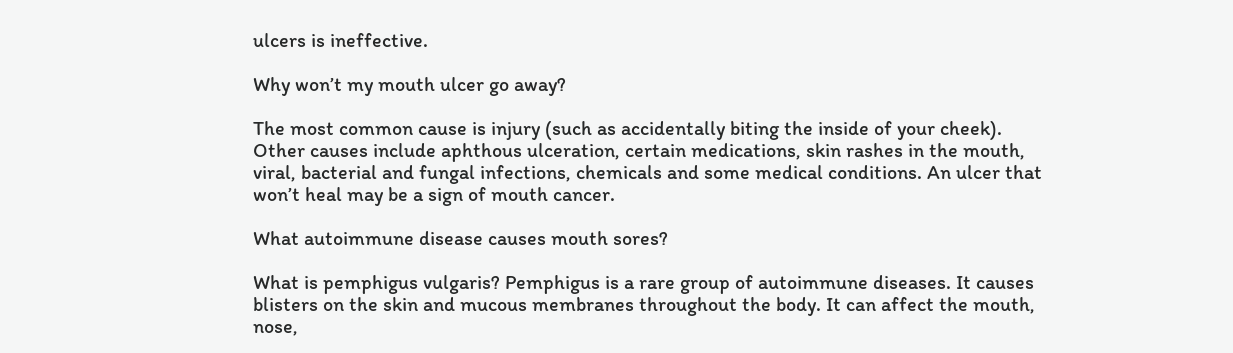ulcers is ineffective.

Why won’t my mouth ulcer go away?

The most common cause is injury (such as accidentally biting the inside of your cheek). Other causes include aphthous ulceration, certain medications, skin rashes in the mouth, viral, bacterial and fungal infections, chemicals and some medical conditions. An ulcer that won’t heal may be a sign of mouth cancer.

What autoimmune disease causes mouth sores?

What is pemphigus vulgaris? Pemphigus is a rare group of autoimmune diseases. It causes blisters on the skin and mucous membranes throughout the body. It can affect the mouth, nose,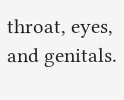throat, eyes, and genitals.